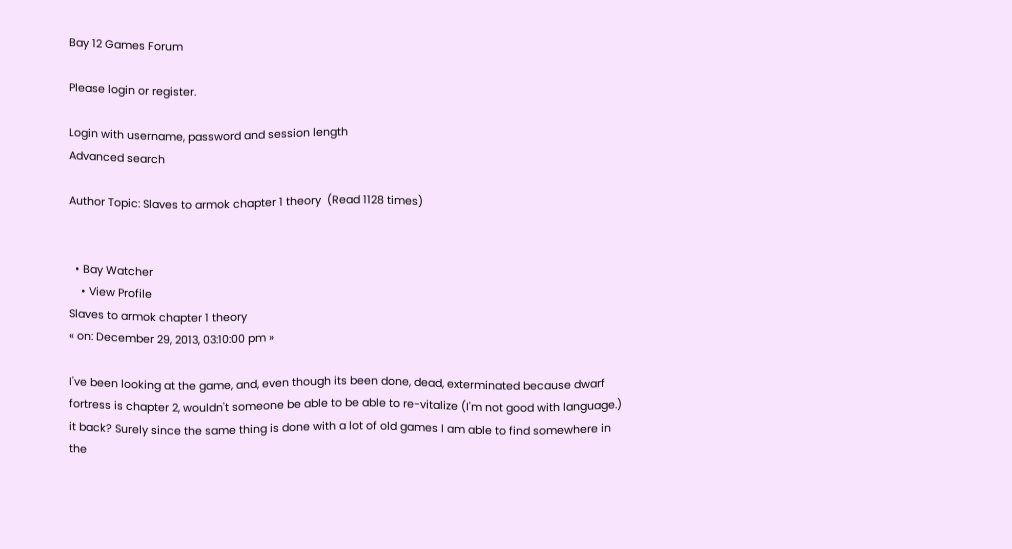Bay 12 Games Forum

Please login or register.

Login with username, password and session length
Advanced search

Author Topic: Slaves to armok chapter 1 theory  (Read 1128 times)


  • Bay Watcher
    • View Profile
Slaves to armok chapter 1 theory
« on: December 29, 2013, 03:10:00 pm »

I've been looking at the game, and, even though its been done, dead, exterminated because dwarf fortress is chapter 2, wouldn't someone be able to be able to re-vitalize (I'm not good with language.) it back? Surely since the same thing is done with a lot of old games I am able to find somewhere in the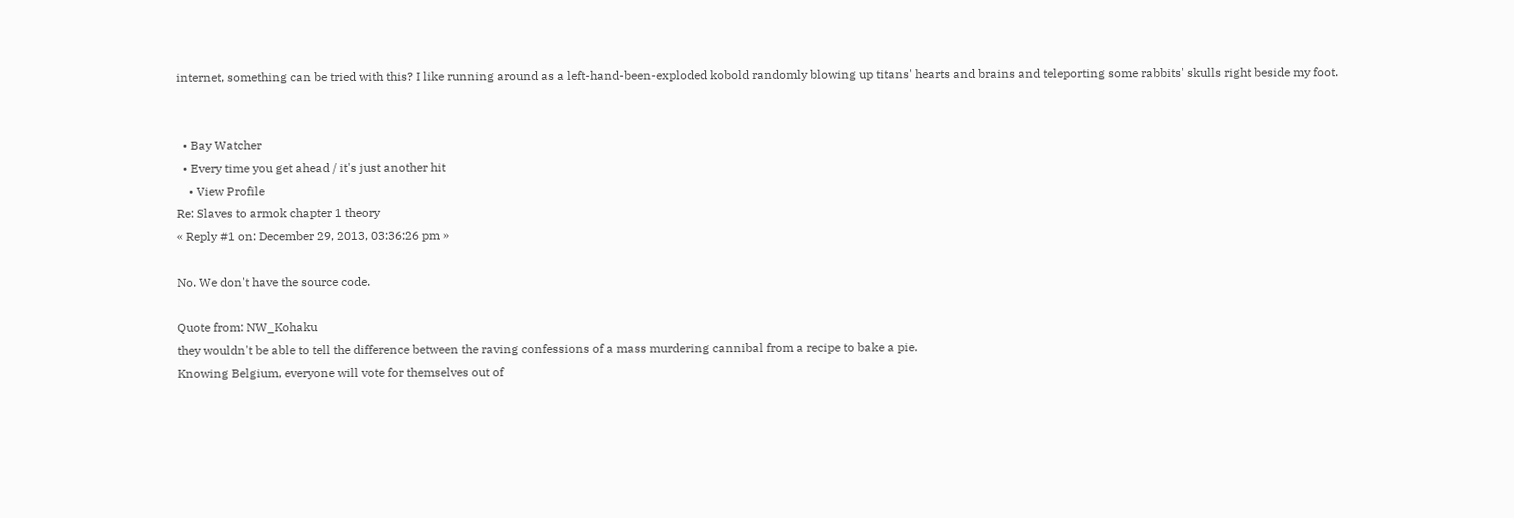internet, something can be tried with this? I like running around as a left-hand-been-exploded kobold randomly blowing up titans' hearts and brains and teleporting some rabbits' skulls right beside my foot.


  • Bay Watcher
  • Every time you get ahead / it's just another hit
    • View Profile
Re: Slaves to armok chapter 1 theory
« Reply #1 on: December 29, 2013, 03:36:26 pm »

No. We don't have the source code.

Quote from: NW_Kohaku
they wouldn't be able to tell the difference between the raving confessions of a mass murdering cannibal from a recipe to bake a pie.
Knowing Belgium, everyone will vote for themselves out of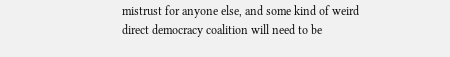mistrust for anyone else, and some kind of weird direct democracy coalition will need to be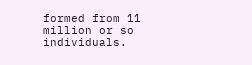formed from 11 million or so individuals.